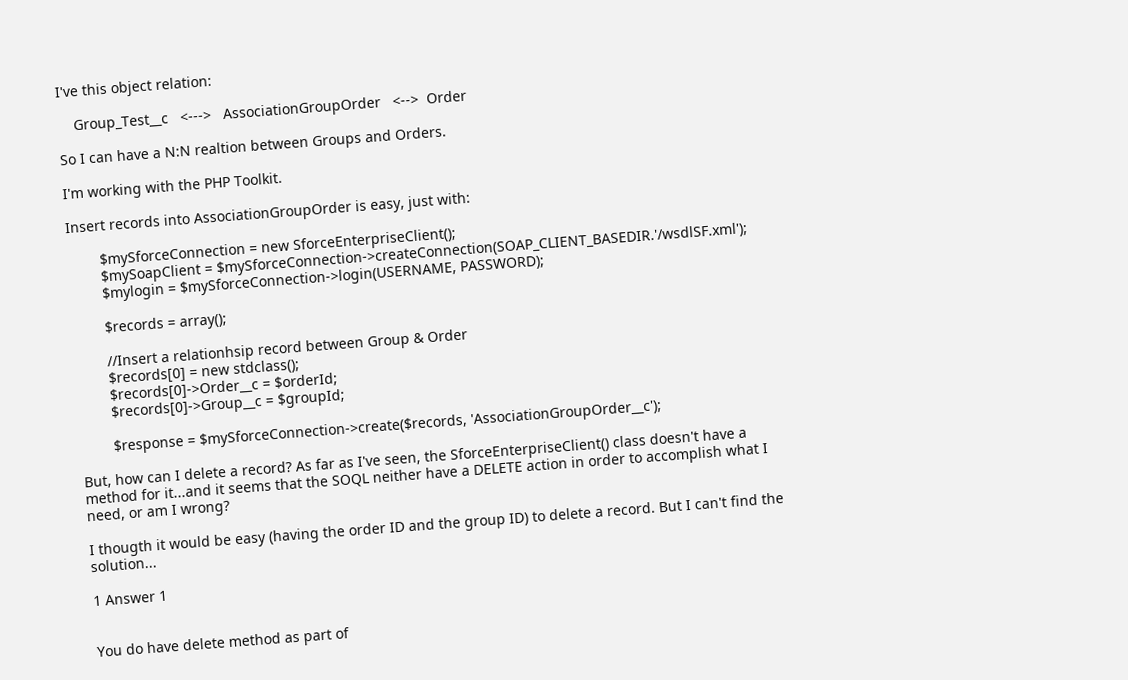I've this object relation:

    Group_Test__c   <--->   AssociationGroupOrder   <-->  Order

So I can have a N:N realtion between Groups and Orders.

I'm working with the PHP Toolkit.

Insert records into AssociationGroupOrder is easy, just with:

        $mySforceConnection = new SforceEnterpriseClient();
        $mySoapClient = $mySforceConnection->createConnection(SOAP_CLIENT_BASEDIR.'/wsdlSF.xml');
        $mylogin = $mySforceConnection->login(USERNAME, PASSWORD);

        $records = array();

        //Insert a relationhsip record between Group & Order
        $records[0] = new stdclass();
        $records[0]->Order__c = $orderId;
        $records[0]->Group__c = $groupId;

        $response = $mySforceConnection->create($records, 'AssociationGroupOrder__c');

But, how can I delete a record? As far as I've seen, the SforceEnterpriseClient() class doesn't have a method for it...and it seems that the SOQL neither have a DELETE action in order to accomplish what I need, or am I wrong?

I thougth it would be easy (having the order ID and the group ID) to delete a record. But I can't find the solution...

1 Answer 1


You do have delete method as part of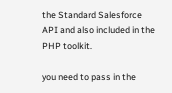the Standard Salesforce API and also included in the PHP toolkit.

you need to pass in the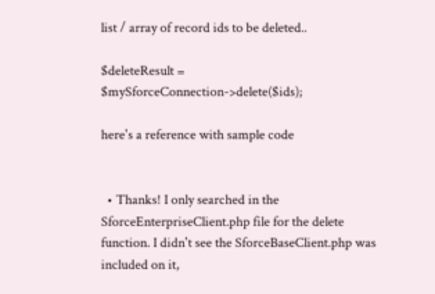list / array of record ids to be deleted..

$deleteResult = $mySforceConnection->delete($ids);

here's a reference with sample code


  • Thanks! I only searched in the SforceEnterpriseClient.php file for the delete function. I didn't see the SforceBaseClient.php was included on it,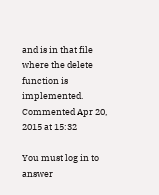and is in that file where the delete function is implemented. Commented Apr 20, 2015 at 15:32

You must log in to answer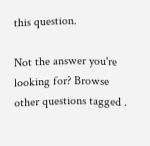this question.

Not the answer you're looking for? Browse other questions tagged .